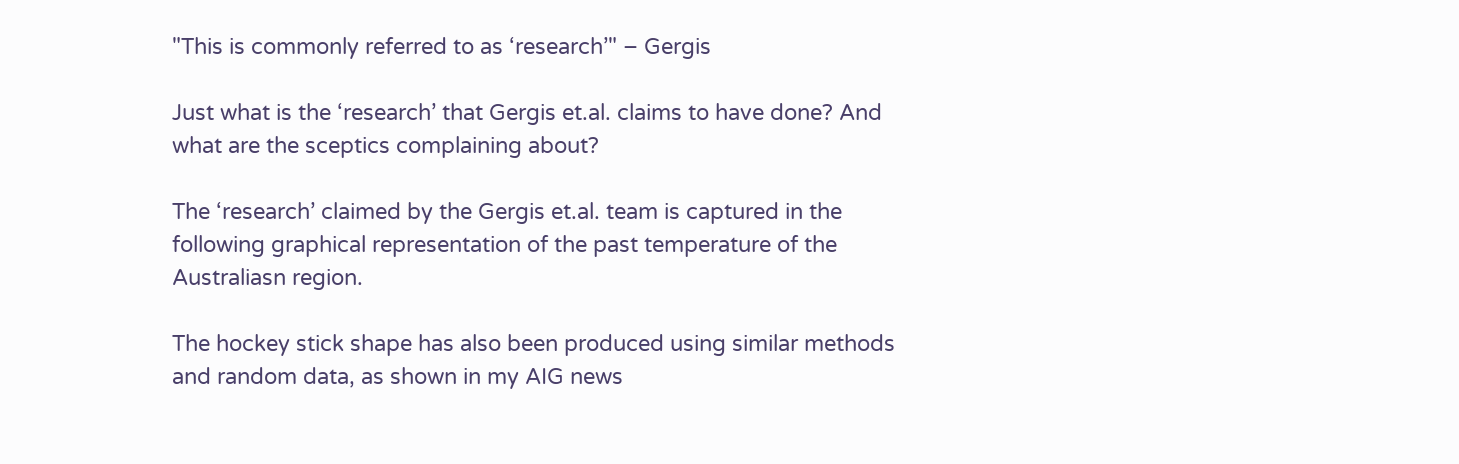"This is commonly referred to as ‘research’" – Gergis

Just what is the ‘research’ that Gergis et.al. claims to have done? And what are the sceptics complaining about?

The ‘research’ claimed by the Gergis et.al. team is captured in the following graphical representation of the past temperature of the Australiasn region.

The hockey stick shape has also been produced using similar methods and random data, as shown in my AIG news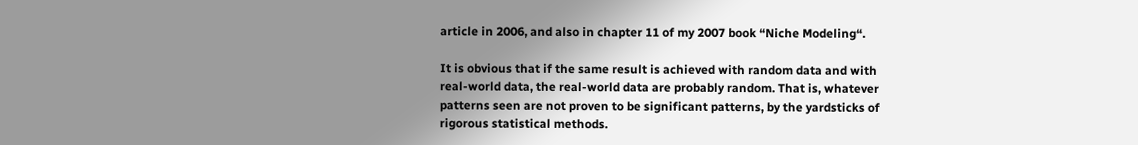article in 2006, and also in chapter 11 of my 2007 book “Niche Modeling“.

It is obvious that if the same result is achieved with random data and with real-world data, the real-world data are probably random. That is, whatever patterns seen are not proven to be significant patterns, by the yardsticks of rigorous statistical methods.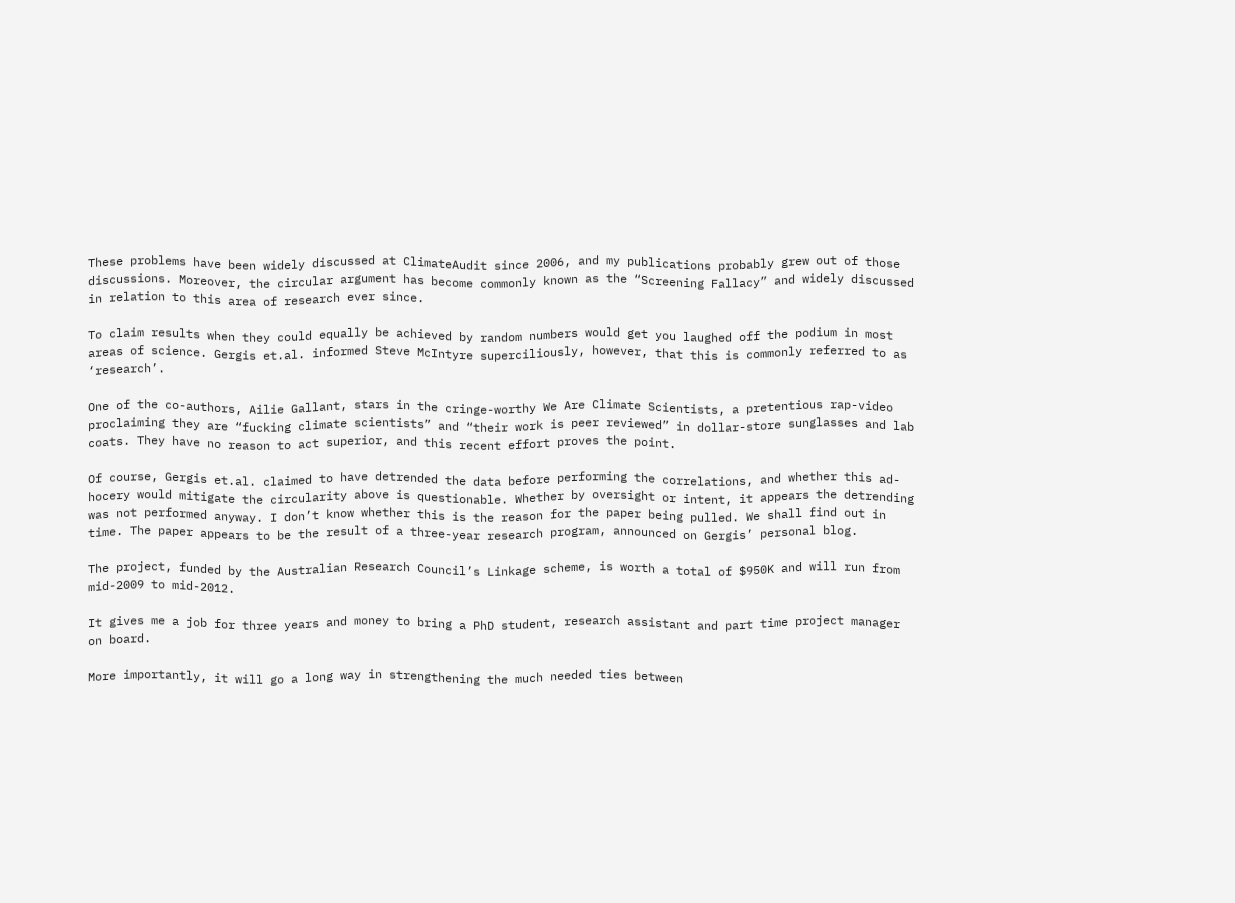These problems have been widely discussed at ClimateAudit since 2006, and my publications probably grew out of those discussions. Moreover, the circular argument has become commonly known as the “Screening Fallacy” and widely discussed in relation to this area of research ever since.

To claim results when they could equally be achieved by random numbers would get you laughed off the podium in most areas of science. Gergis et.al. informed Steve McIntyre superciliously, however, that this is commonly referred to as ‘research’.

One of the co-authors, Ailie Gallant, stars in the cringe-worthy We Are Climate Scientists, a pretentious rap-video proclaiming they are “fucking climate scientists” and “their work is peer reviewed” in dollar-store sunglasses and lab coats. They have no reason to act superior, and this recent effort proves the point.

Of course, Gergis et.al. claimed to have detrended the data before performing the correlations, and whether this ad-hocery would mitigate the circularity above is questionable. Whether by oversight or intent, it appears the detrending was not performed anyway. I don’t know whether this is the reason for the paper being pulled. We shall find out in time. The paper appears to be the result of a three-year research program, announced on Gergis’ personal blog.

The project, funded by the Australian Research Council’s Linkage scheme, is worth a total of $950K and will run from mid-2009 to mid-2012.

It gives me a job for three years and money to bring a PhD student, research assistant and part time project manager on board.

More importantly, it will go a long way in strengthening the much needed ties between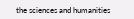the sciences and humanities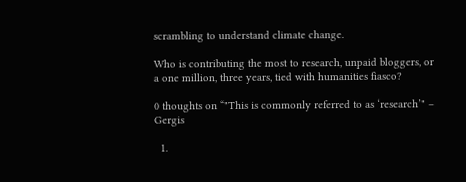scrambling to understand climate change.

Who is contributing the most to research, unpaid bloggers, or a one million, three years, tied with humanities fiasco?

0 thoughts on “"This is commonly referred to as ‘research’" – Gergis

  1.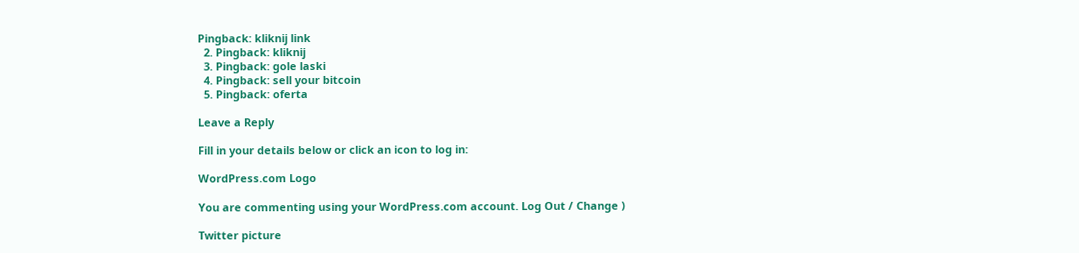Pingback: kliknij link
  2. Pingback: kliknij
  3. Pingback: gole laski
  4. Pingback: sell your bitcoin
  5. Pingback: oferta

Leave a Reply

Fill in your details below or click an icon to log in:

WordPress.com Logo

You are commenting using your WordPress.com account. Log Out / Change )

Twitter picture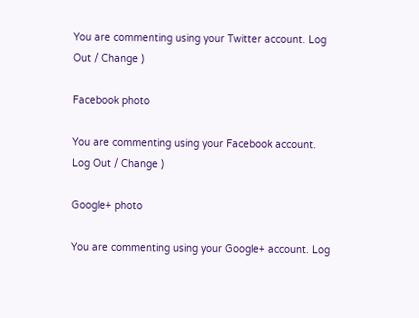You are commenting using your Twitter account. Log Out / Change )

Facebook photo

You are commenting using your Facebook account. Log Out / Change )

Google+ photo

You are commenting using your Google+ account. Log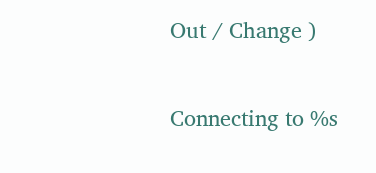Out / Change )

Connecting to %s